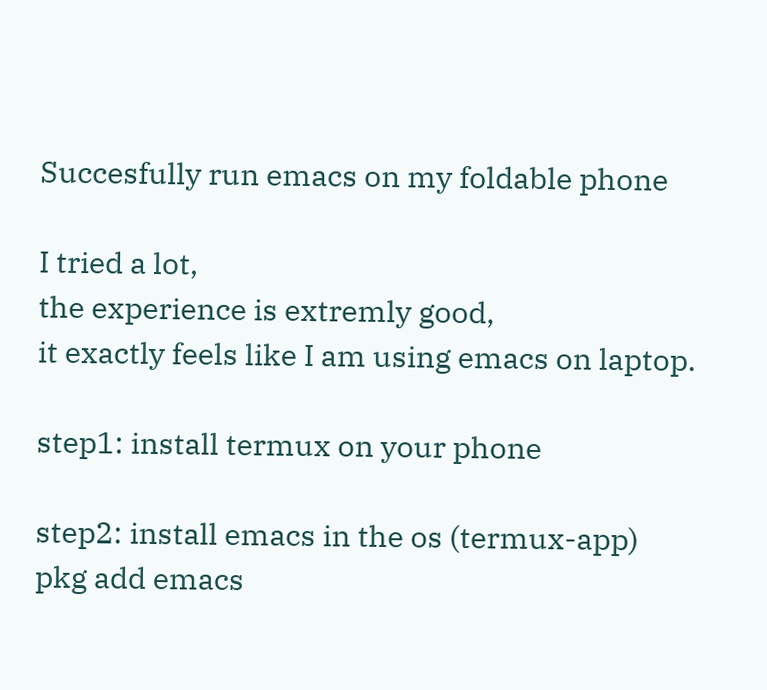Succesfully run emacs on my foldable phone

I tried a lot,
the experience is extremly good,
it exactly feels like I am using emacs on laptop.

step1: install termux on your phone

step2: install emacs in the os (termux-app)
pkg add emacs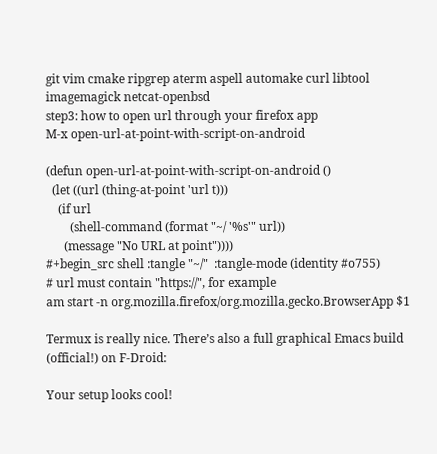git vim cmake ripgrep aterm aspell automake curl libtool imagemagick netcat-openbsd
step3: how to open url through your firefox app
M-x open-url-at-point-with-script-on-android

(defun open-url-at-point-with-script-on-android ()
  (let ((url (thing-at-point 'url t)))
    (if url
        (shell-command (format "~/ '%s'" url))
      (message "No URL at point"))))
#+begin_src shell :tangle "~/"  :tangle-mode (identity #o755)
# url must contain "https://", for example
am start -n org.mozilla.firefox/org.mozilla.gecko.BrowserApp $1

Termux is really nice. There’s also a full graphical Emacs build (official!) on F-Droid:

Your setup looks cool!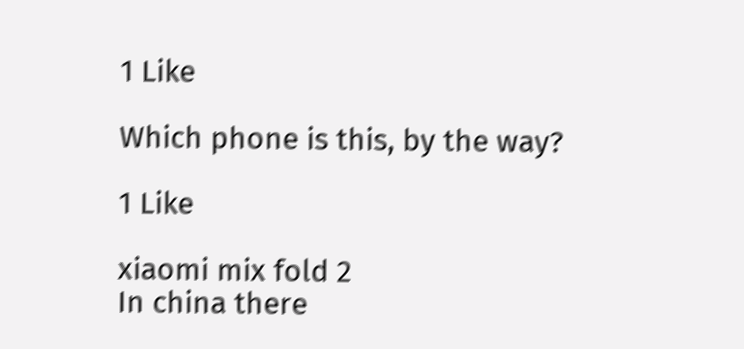1 Like

Which phone is this, by the way?

1 Like

xiaomi mix fold 2
In china there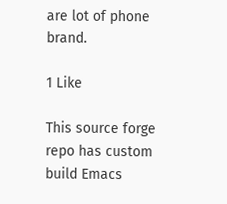are lot of phone brand.

1 Like

This source forge repo has custom build Emacs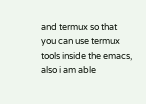and termux so that you can use termux tools inside the emacs, also i am able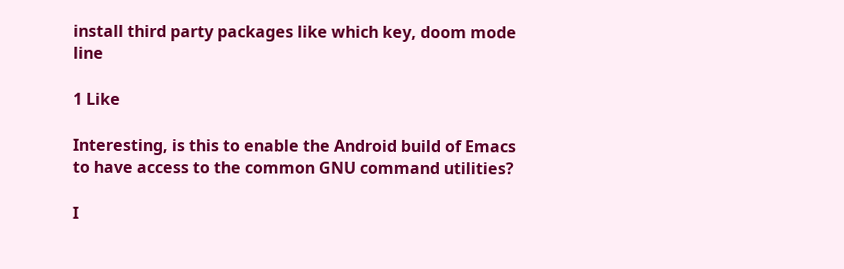install third party packages like which key, doom mode line

1 Like

Interesting, is this to enable the Android build of Emacs to have access to the common GNU command utilities?

I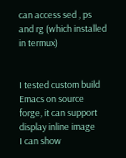can access sed , ps and rg (which installed in termux)


I tested custom build Emacs on source forge, it can support display inline image
I can show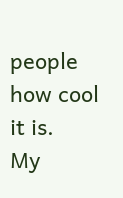people how cool it is.
My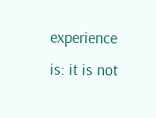experience is: it is not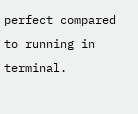perfect compared to running in terminal.